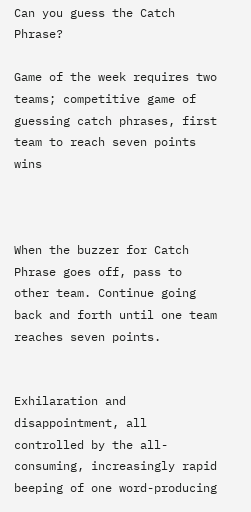Can you guess the Catch Phrase?

Game of the week requires two teams; competitive game of guessing catch phrases, first team to reach seven points wins



When the buzzer for Catch Phrase goes off, pass to other team. Continue going back and forth until one team reaches seven points.


Exhilaration and disappointment, all controlled by the all-consuming, increasingly rapid beeping of one word-producing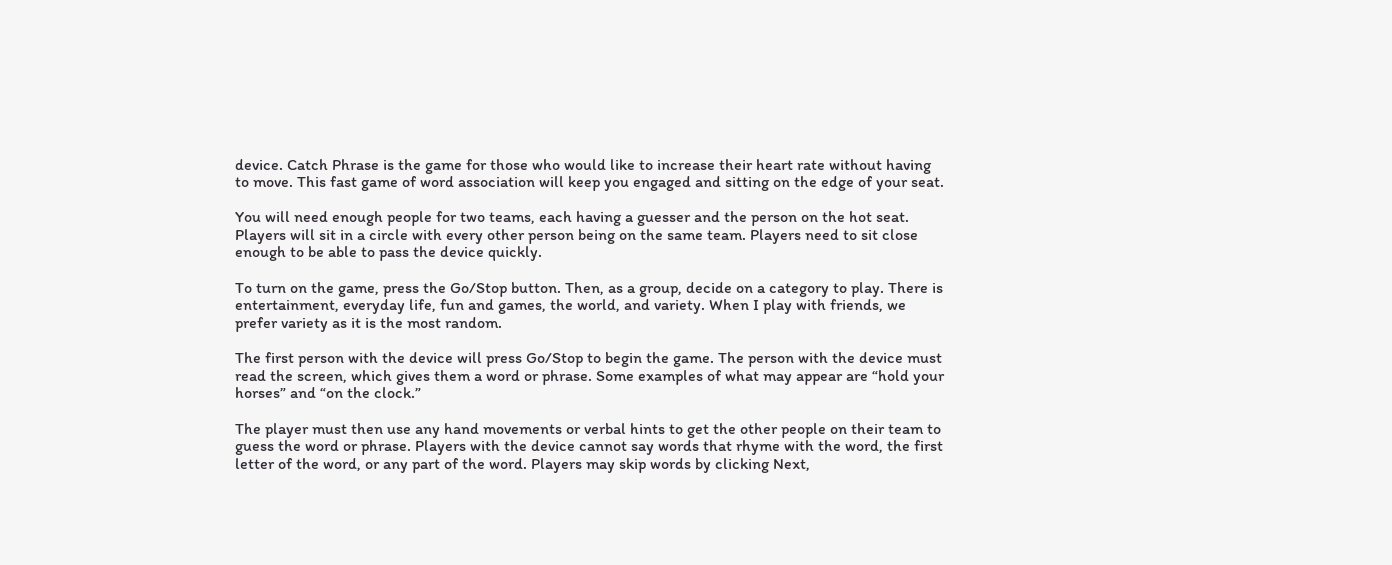device. Catch Phrase is the game for those who would like to increase their heart rate without having to move. This fast game of word association will keep you engaged and sitting on the edge of your seat.

You will need enough people for two teams, each having a guesser and the person on the hot seat. Players will sit in a circle with every other person being on the same team. Players need to sit close enough to be able to pass the device quickly.

To turn on the game, press the Go/Stop button. Then, as a group, decide on a category to play. There is entertainment, everyday life, fun and games, the world, and variety. When I play with friends, we prefer variety as it is the most random.

The first person with the device will press Go/Stop to begin the game. The person with the device must read the screen, which gives them a word or phrase. Some examples of what may appear are “hold your horses” and “on the clock.”

The player must then use any hand movements or verbal hints to get the other people on their team to guess the word or phrase. Players with the device cannot say words that rhyme with the word, the first letter of the word, or any part of the word. Players may skip words by clicking Next,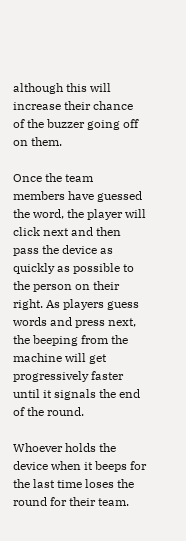although this will increase their chance of the buzzer going off on them.

Once the team members have guessed the word, the player will click next and then pass the device as quickly as possible to the person on their right. As players guess words and press next, the beeping from the machine will get progressively faster until it signals the end of the round.

Whoever holds the device when it beeps for the last time loses the round for their team.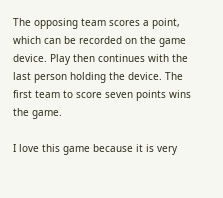The opposing team scores a point, which can be recorded on the game device. Play then continues with the last person holding the device. The first team to score seven points wins the game.

I love this game because it is very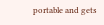portable and gets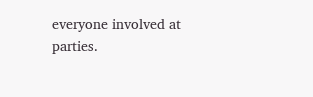everyone involved at parties.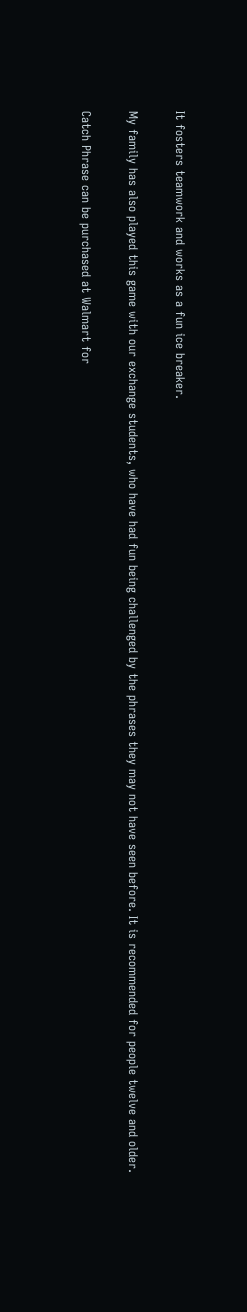It fosters teamwork and works as a fun ice breaker.

My family has also played this game with our exchange students, who have had fun being challenged by the phrases they may not have seen before. It is recommended for people twelve and older.

Catch Phrase can be purchased at Walmart for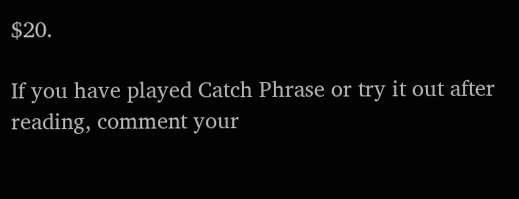$20.

If you have played Catch Phrase or try it out after reading, comment your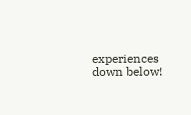experiences down below!